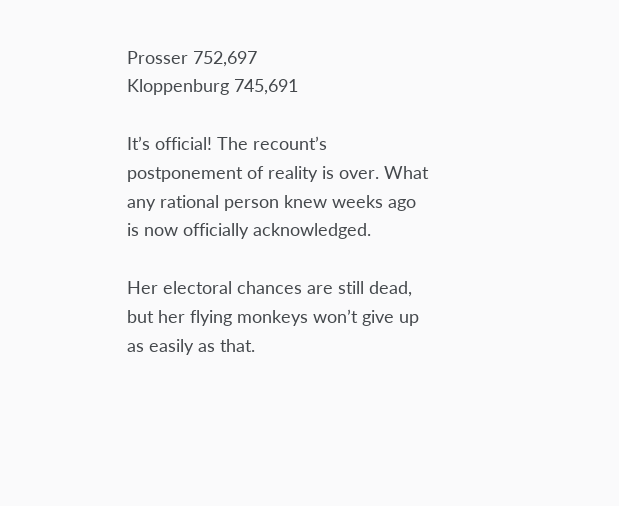Prosser 752,697
Kloppenburg 745,691

It’s official! The recount’s postponement of reality is over. What any rational person knew weeks ago is now officially acknowledged.

Her electoral chances are still dead, but her flying monkeys won’t give up as easily as that.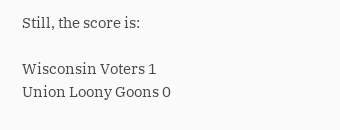Still, the score is:

Wisconsin Voters 1
Union Loony Goons 0